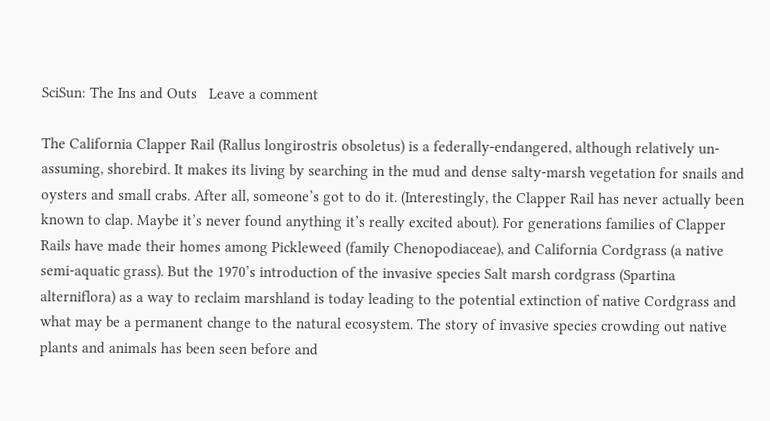SciSun: The Ins and Outs   Leave a comment

The California Clapper Rail (Rallus longirostris obsoletus) is a federally-endangered, although relatively un-assuming, shorebird. It makes its living by searching in the mud and dense salty-marsh vegetation for snails and oysters and small crabs. After all, someone’s got to do it. (Interestingly, the Clapper Rail has never actually been known to clap. Maybe it’s never found anything it’s really excited about). For generations families of Clapper Rails have made their homes among Pickleweed (family Chenopodiaceae), and California Cordgrass (a native semi-aquatic grass). But the 1970’s introduction of the invasive species Salt marsh cordgrass (Spartina alterniflora) as a way to reclaim marshland is today leading to the potential extinction of native Cordgrass and what may be a permanent change to the natural ecosystem. The story of invasive species crowding out native plants and animals has been seen before and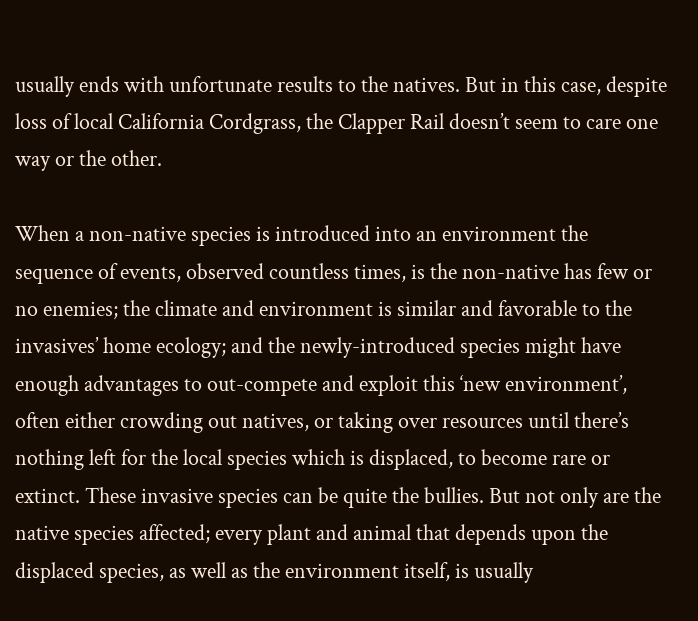usually ends with unfortunate results to the natives. But in this case, despite loss of local California Cordgrass, the Clapper Rail doesn’t seem to care one way or the other.

When a non-native species is introduced into an environment the sequence of events, observed countless times, is the non-native has few or no enemies; the climate and environment is similar and favorable to the invasives’ home ecology; and the newly-introduced species might have enough advantages to out-compete and exploit this ‘new environment’, often either crowding out natives, or taking over resources until there’s nothing left for the local species which is displaced, to become rare or extinct. These invasive species can be quite the bullies. But not only are the native species affected; every plant and animal that depends upon the displaced species, as well as the environment itself, is usually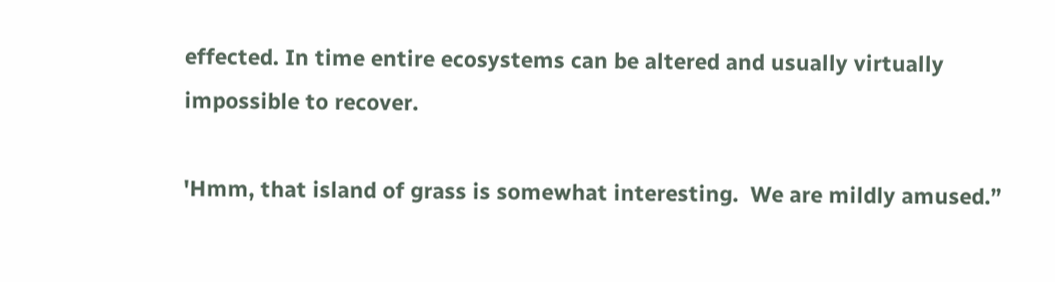effected. In time entire ecosystems can be altered and usually virtually impossible to recover.

'Hmm, that island of grass is somewhat interesting.  We are mildly amused.”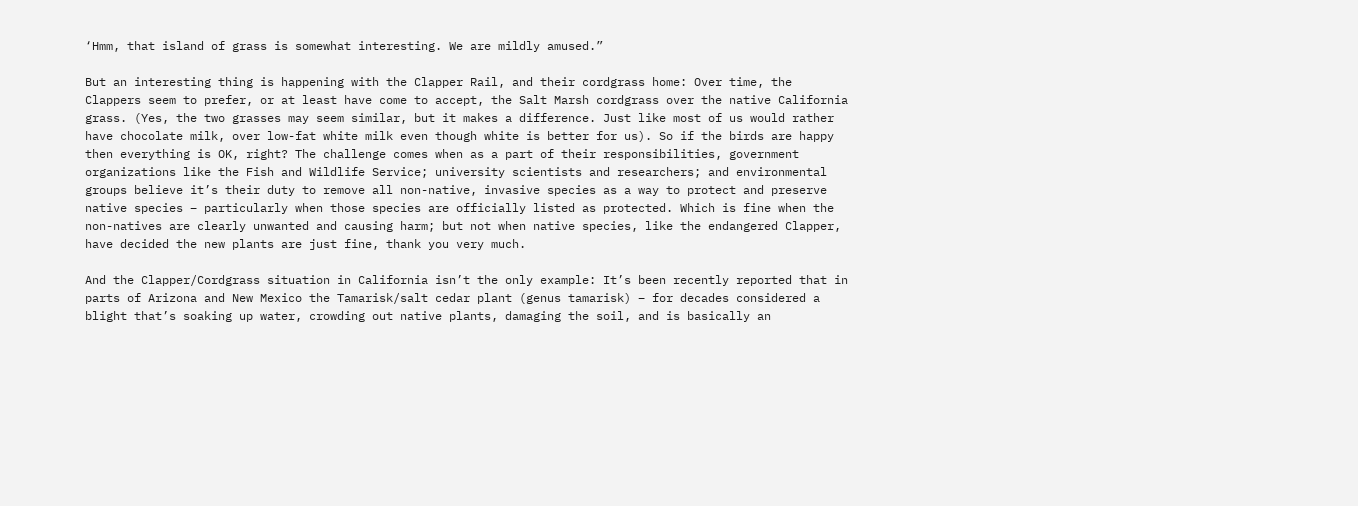‘Hmm, that island of grass is somewhat interesting. We are mildly amused.”

But an interesting thing is happening with the Clapper Rail, and their cordgrass home: Over time, the Clappers seem to prefer, or at least have come to accept, the Salt Marsh cordgrass over the native California grass. (Yes, the two grasses may seem similar, but it makes a difference. Just like most of us would rather have chocolate milk, over low-fat white milk even though white is better for us). So if the birds are happy then everything is OK, right? The challenge comes when as a part of their responsibilities, government organizations like the Fish and Wildlife Service; university scientists and researchers; and environmental groups believe it’s their duty to remove all non-native, invasive species as a way to protect and preserve native species – particularly when those species are officially listed as protected. Which is fine when the non-natives are clearly unwanted and causing harm; but not when native species, like the endangered Clapper, have decided the new plants are just fine, thank you very much.

And the Clapper/Cordgrass situation in California isn’t the only example: It’s been recently reported that in parts of Arizona and New Mexico the Tamarisk/salt cedar plant (genus tamarisk) – for decades considered a blight that’s soaking up water, crowding out native plants, damaging the soil, and is basically an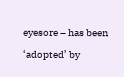eyesore – has been ‘adopted’ by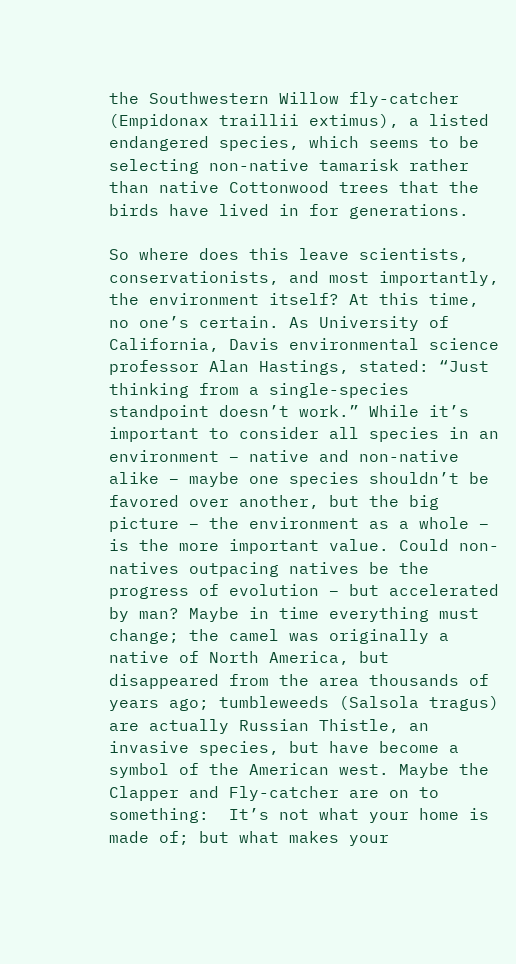the Southwestern Willow fly-catcher (Empidonax traillii extimus), a listed endangered species, which seems to be selecting non-native tamarisk rather than native Cottonwood trees that the birds have lived in for generations.

So where does this leave scientists, conservationists, and most importantly, the environment itself? At this time, no one’s certain. As University of California, Davis environmental science professor Alan Hastings, stated: “Just thinking from a single-species standpoint doesn’t work.” While it’s important to consider all species in an environment – native and non-native alike – maybe one species shouldn’t be favored over another, but the big picture – the environment as a whole – is the more important value. Could non-natives outpacing natives be the progress of evolution – but accelerated by man? Maybe in time everything must change; the camel was originally a native of North America, but disappeared from the area thousands of years ago; tumbleweeds (Salsola tragus) are actually Russian Thistle, an invasive species, but have become a symbol of the American west. Maybe the Clapper and Fly-catcher are on to something:  It’s not what your home is made of; but what makes your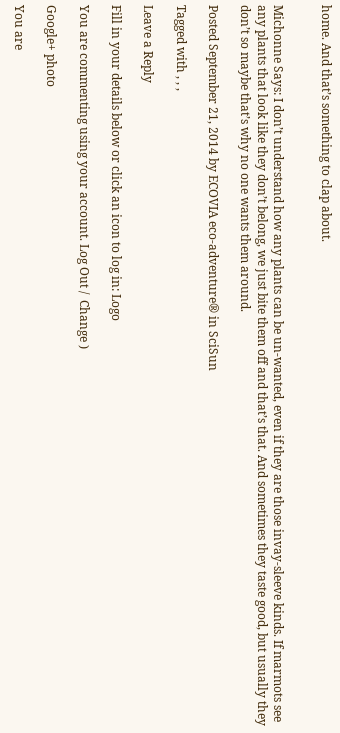home. And that’s something to clap about.


Michonne Says: I don’t understand how any plants can be un-wanted, even if they are those invay-sleeve kinds. If marmots see any plants that look like they don’t belong, we just bite them off and that’s that. And sometimes they taste good, but usually they don’t so maybe that’s why no one wants them around.

Posted September 21, 2014 by ECOVIA eco-adventure® in SciSun

Tagged with , , ,

Leave a Reply

Fill in your details below or click an icon to log in: Logo

You are commenting using your account. Log Out /  Change )

Google+ photo

You are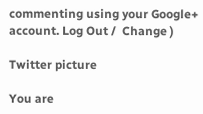commenting using your Google+ account. Log Out /  Change )

Twitter picture

You are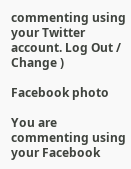commenting using your Twitter account. Log Out /  Change )

Facebook photo

You are commenting using your Facebook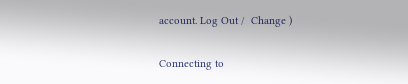account. Log Out /  Change )

Connecting to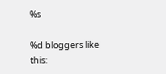%s

%d bloggers like this: